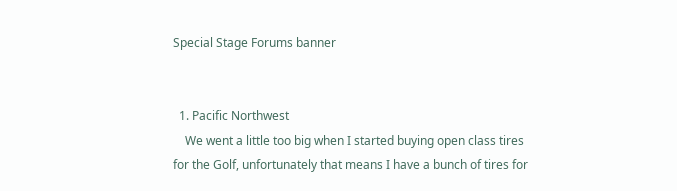Special Stage Forums banner


  1. Pacific Northwest
    We went a little too big when I started buying open class tires for the Golf, unfortunately that means I have a bunch of tires for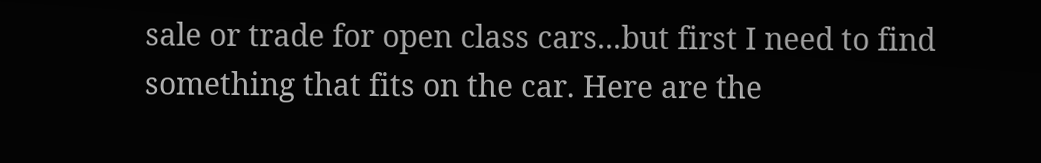sale or trade for open class cars...but first I need to find something that fits on the car. Here are the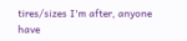tires/sizes I'm after, anyone have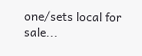one/sets local for sale...